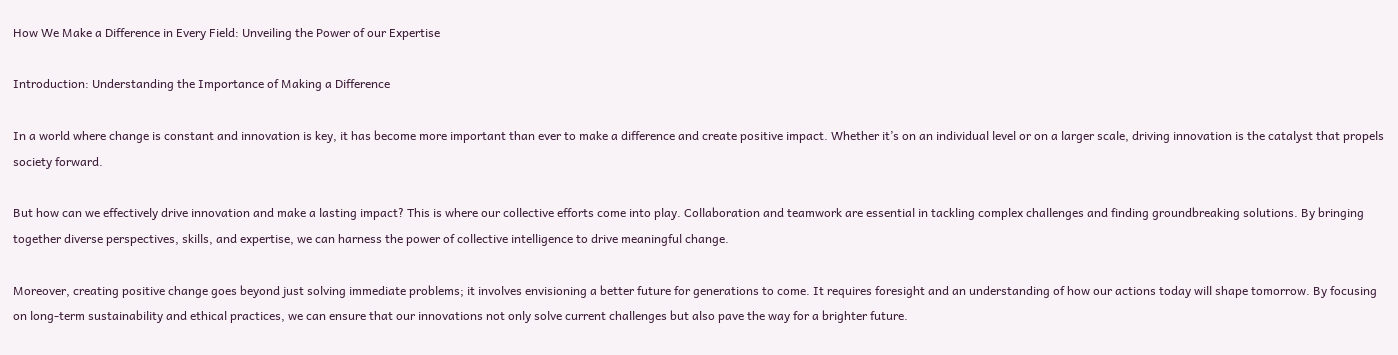How We Make a Difference in Every Field: Unveiling the Power of our Expertise

Introduction: Understanding the Importance of Making a Difference

In a world where change is constant and innovation is key, it has become more important than ever to make a difference and create positive impact. Whether it’s on an individual level or on a larger scale, driving innovation is the catalyst that propels society forward.

But how can we effectively drive innovation and make a lasting impact? This is where our collective efforts come into play. Collaboration and teamwork are essential in tackling complex challenges and finding groundbreaking solutions. By bringing together diverse perspectives, skills, and expertise, we can harness the power of collective intelligence to drive meaningful change.

Moreover, creating positive change goes beyond just solving immediate problems; it involves envisioning a better future for generations to come. It requires foresight and an understanding of how our actions today will shape tomorrow. By focusing on long-term sustainability and ethical practices, we can ensure that our innovations not only solve current challenges but also pave the way for a brighter future.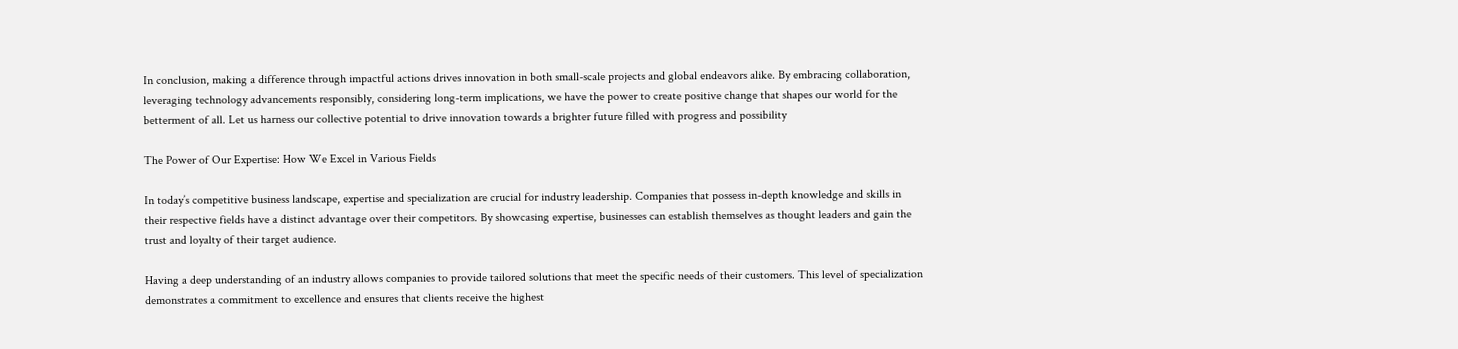In conclusion, making a difference through impactful actions drives innovation in both small-scale projects and global endeavors alike. By embracing collaboration, leveraging technology advancements responsibly, considering long-term implications, we have the power to create positive change that shapes our world for the betterment of all. Let us harness our collective potential to drive innovation towards a brighter future filled with progress and possibility

The Power of Our Expertise: How We Excel in Various Fields

In today’s competitive business landscape, expertise and specialization are crucial for industry leadership. Companies that possess in-depth knowledge and skills in their respective fields have a distinct advantage over their competitors. By showcasing expertise, businesses can establish themselves as thought leaders and gain the trust and loyalty of their target audience.

Having a deep understanding of an industry allows companies to provide tailored solutions that meet the specific needs of their customers. This level of specialization demonstrates a commitment to excellence and ensures that clients receive the highest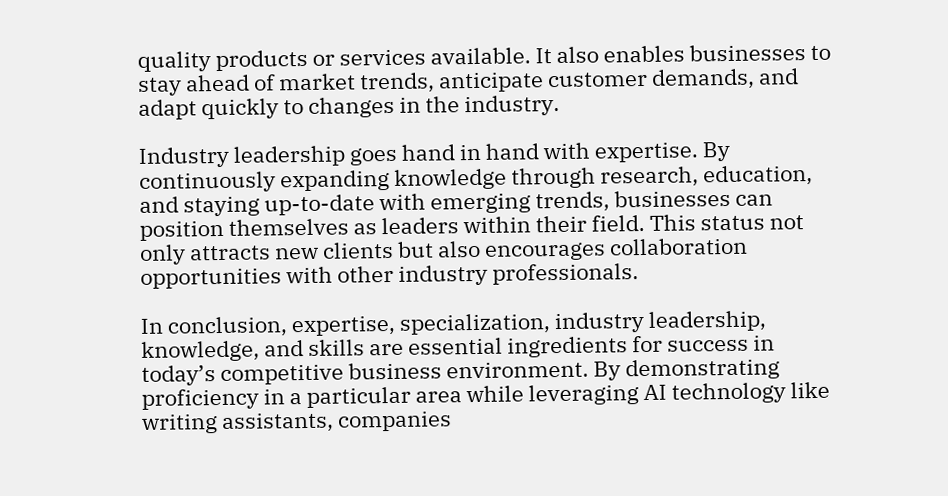quality products or services available. It also enables businesses to stay ahead of market trends, anticipate customer demands, and adapt quickly to changes in the industry.

Industry leadership goes hand in hand with expertise. By continuously expanding knowledge through research, education, and staying up-to-date with emerging trends, businesses can position themselves as leaders within their field. This status not only attracts new clients but also encourages collaboration opportunities with other industry professionals.

In conclusion, expertise, specialization, industry leadership, knowledge, and skills are essential ingredients for success in today’s competitive business environment. By demonstrating proficiency in a particular area while leveraging AI technology like writing assistants, companies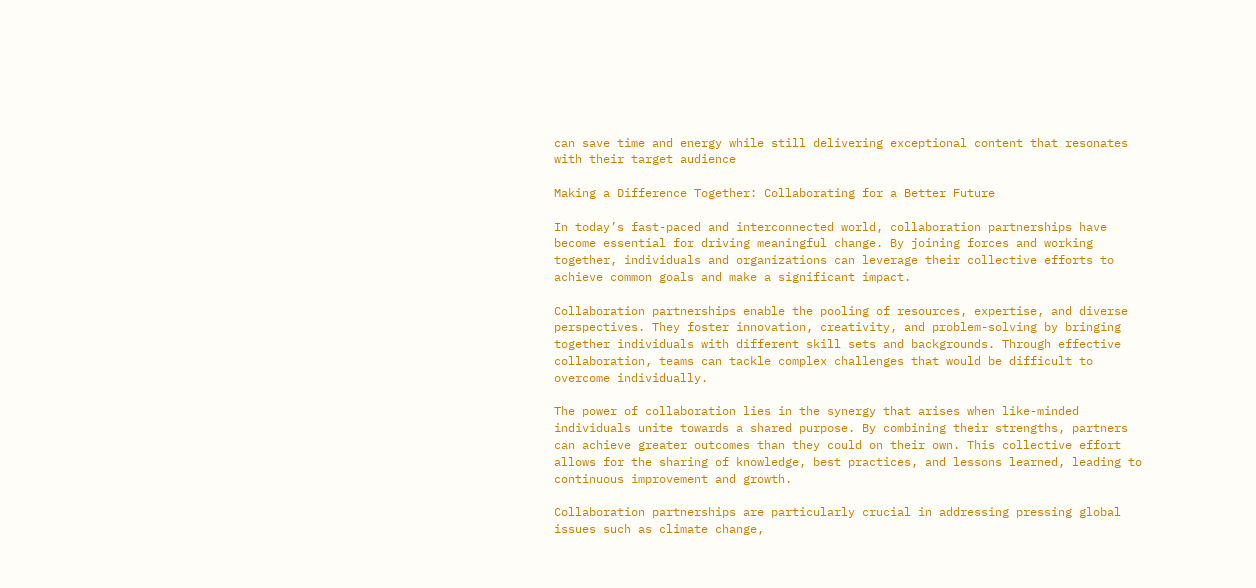can save time and energy while still delivering exceptional content that resonates with their target audience

Making a Difference Together: Collaborating for a Better Future

In today’s fast-paced and interconnected world, collaboration partnerships have become essential for driving meaningful change. By joining forces and working together, individuals and organizations can leverage their collective efforts to achieve common goals and make a significant impact.

Collaboration partnerships enable the pooling of resources, expertise, and diverse perspectives. They foster innovation, creativity, and problem-solving by bringing together individuals with different skill sets and backgrounds. Through effective collaboration, teams can tackle complex challenges that would be difficult to overcome individually.

The power of collaboration lies in the synergy that arises when like-minded individuals unite towards a shared purpose. By combining their strengths, partners can achieve greater outcomes than they could on their own. This collective effort allows for the sharing of knowledge, best practices, and lessons learned, leading to continuous improvement and growth.

Collaboration partnerships are particularly crucial in addressing pressing global issues such as climate change,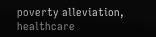poverty alleviation, healthcare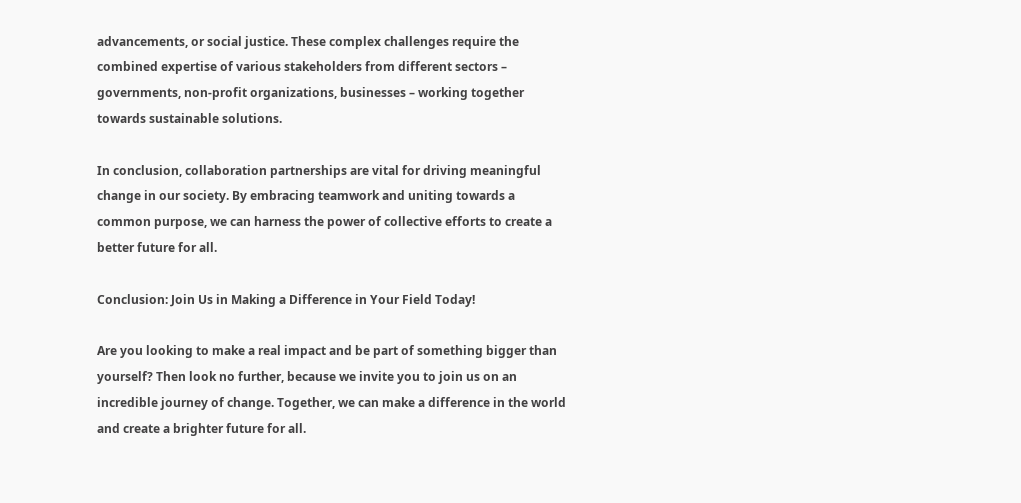advancements, or social justice. These complex challenges require the combined expertise of various stakeholders from different sectors – governments, non-profit organizations, businesses – working together towards sustainable solutions.

In conclusion, collaboration partnerships are vital for driving meaningful change in our society. By embracing teamwork and uniting towards a common purpose, we can harness the power of collective efforts to create a better future for all.

Conclusion: Join Us in Making a Difference in Your Field Today!

Are you looking to make a real impact and be part of something bigger than yourself? Then look no further, because we invite you to join us on an incredible journey of change. Together, we can make a difference in the world and create a brighter future for all.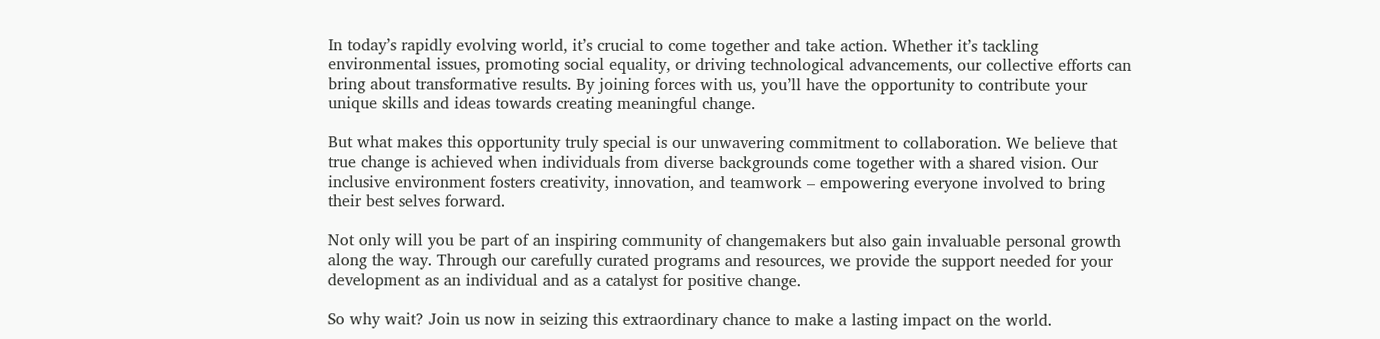In today’s rapidly evolving world, it’s crucial to come together and take action. Whether it’s tackling environmental issues, promoting social equality, or driving technological advancements, our collective efforts can bring about transformative results. By joining forces with us, you’ll have the opportunity to contribute your unique skills and ideas towards creating meaningful change.

But what makes this opportunity truly special is our unwavering commitment to collaboration. We believe that true change is achieved when individuals from diverse backgrounds come together with a shared vision. Our inclusive environment fosters creativity, innovation, and teamwork – empowering everyone involved to bring their best selves forward.

Not only will you be part of an inspiring community of changemakers but also gain invaluable personal growth along the way. Through our carefully curated programs and resources, we provide the support needed for your development as an individual and as a catalyst for positive change.

So why wait? Join us now in seizing this extraordinary chance to make a lasting impact on the world.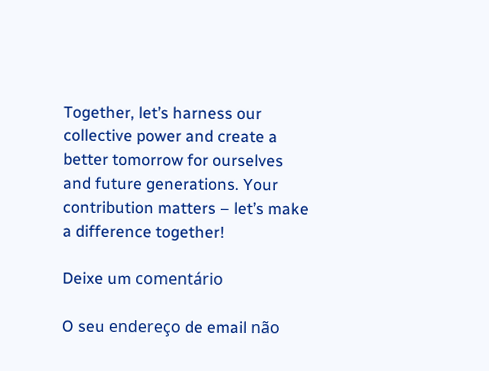Together, let’s harness our collective power and create a better tomorrow for ourselves and future generations. Your contribution matters – let’s make a difference together!

Deixe um comentário

O seu endereço de email não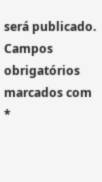será publicado. Campos obrigatórios marcados com *